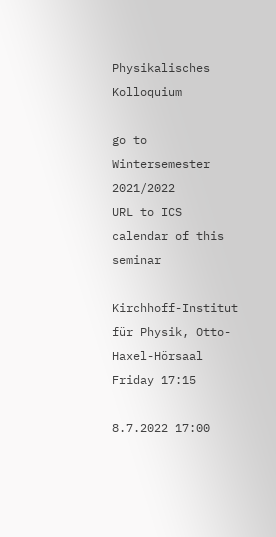Physikalisches Kolloquium

go to Wintersemester 2021/2022
URL to ICS calendar of this seminar

Kirchhoff-Institut für Physik, Otto-Haxel-Hörsaal
Friday 17:15

8.7.2022 17:00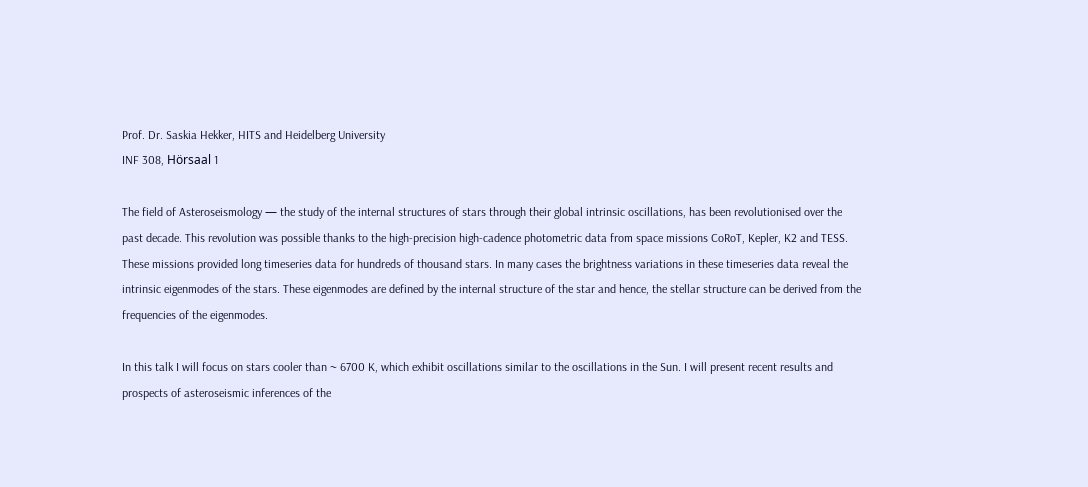Prof. Dr. Saskia Hekker, HITS and Heidelberg University
INF 308, Hörsaal 1

The field of Asteroseismology — the study of the internal structures of stars through their global intrinsic oscillations, has been revolutionised over the past decade. This revolution was possible thanks to the high-precision high-cadence photometric data from space missions CoRoT, Kepler, K2 and TESS. These missions provided long timeseries data for hundreds of thousand stars. In many cases the brightness variations in these timeseries data reveal the intrinsic eigenmodes of the stars. These eigenmodes are defined by the internal structure of the star and hence, the stellar structure can be derived from the frequencies of the eigenmodes.

In this talk I will focus on stars cooler than ~ 6700 K, which exhibit oscillations similar to the oscillations in the Sun. I will present recent results and prospects of asteroseismic inferences of the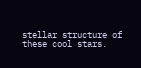stellar structure of these cool stars.